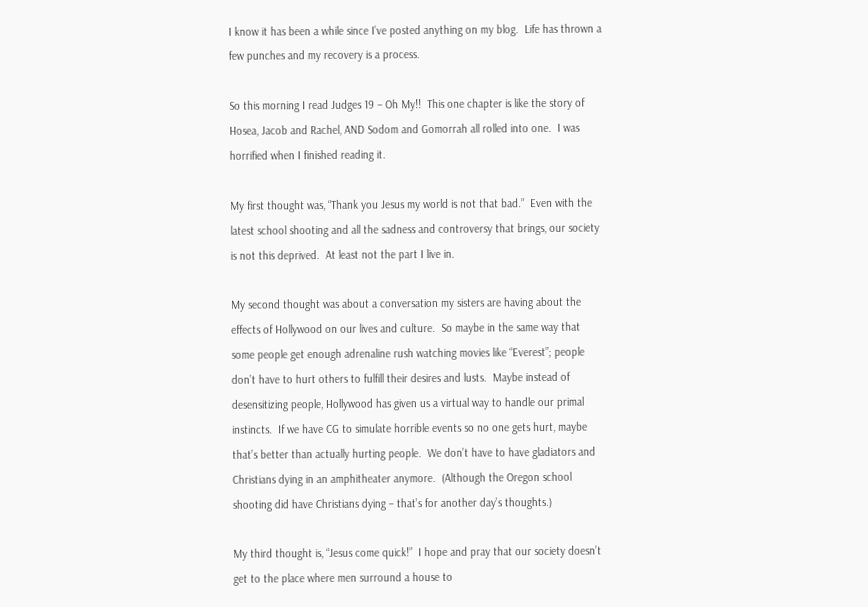I know it has been a while since I’ve posted anything on my blog.  Life has thrown a few punches and my recovery is a process.

So this morning I read Judges 19 – Oh My!!  This one chapter is like the story of Hosea, Jacob and Rachel, AND Sodom and Gomorrah all rolled into one.  I was horrified when I finished reading it.

My first thought was, “Thank you Jesus my world is not that bad.”  Even with the latest school shooting and all the sadness and controversy that brings, our society is not this deprived.  At least not the part I live in.

My second thought was about a conversation my sisters are having about the effects of Hollywood on our lives and culture.  So maybe in the same way that some people get enough adrenaline rush watching movies like “Everest”; people don’t have to hurt others to fulfill their desires and lusts.  Maybe instead of desensitizing people, Hollywood has given us a virtual way to handle our primal instincts.  If we have CG to simulate horrible events so no one gets hurt, maybe that’s better than actually hurting people.  We don’t have to have gladiators and Christians dying in an amphitheater anymore.  (Although the Oregon school shooting did have Christians dying – that’s for another day’s thoughts.)

My third thought is, “Jesus come quick!”  I hope and pray that our society doesn’t get to the place where men surround a house to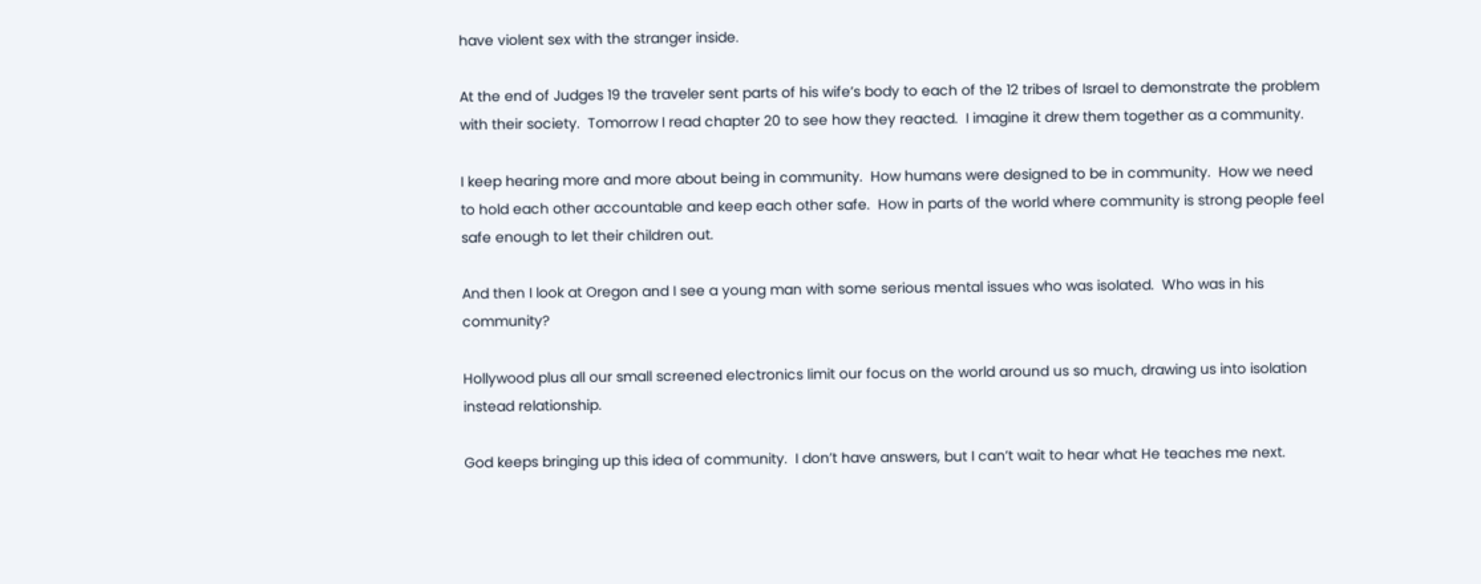have violent sex with the stranger inside.

At the end of Judges 19 the traveler sent parts of his wife’s body to each of the 12 tribes of Israel to demonstrate the problem with their society.  Tomorrow I read chapter 20 to see how they reacted.  I imagine it drew them together as a community.

I keep hearing more and more about being in community.  How humans were designed to be in community.  How we need to hold each other accountable and keep each other safe.  How in parts of the world where community is strong people feel safe enough to let their children out.

And then I look at Oregon and I see a young man with some serious mental issues who was isolated.  Who was in his community?

Hollywood plus all our small screened electronics limit our focus on the world around us so much, drawing us into isolation instead relationship.

God keeps bringing up this idea of community.  I don’t have answers, but I can’t wait to hear what He teaches me next.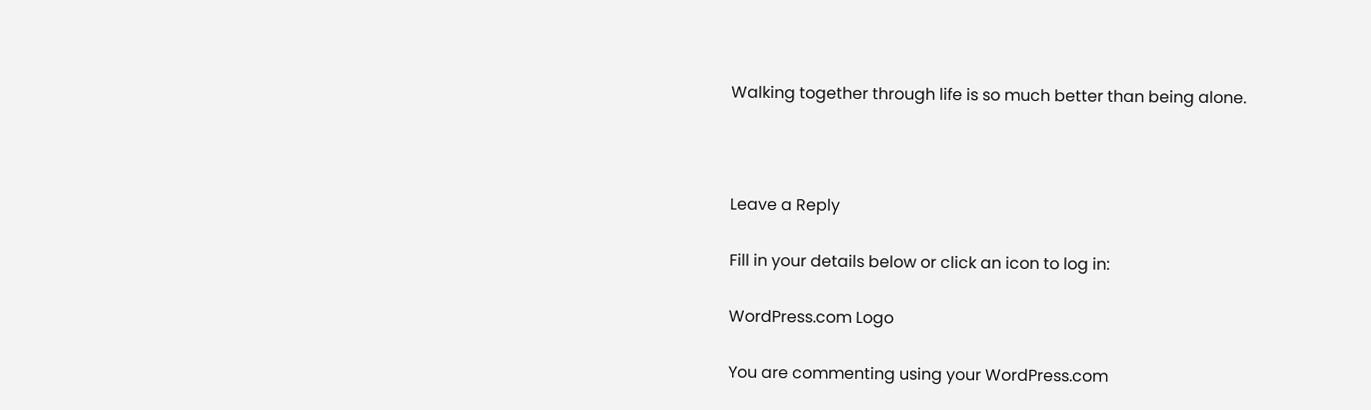Walking together through life is so much better than being alone.



Leave a Reply

Fill in your details below or click an icon to log in:

WordPress.com Logo

You are commenting using your WordPress.com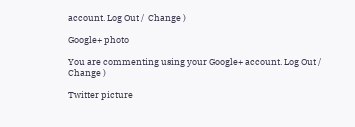account. Log Out /  Change )

Google+ photo

You are commenting using your Google+ account. Log Out /  Change )

Twitter picture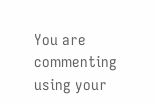You are commenting using your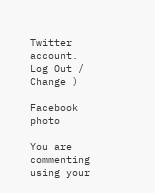Twitter account. Log Out /  Change )

Facebook photo

You are commenting using your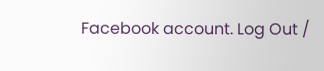Facebook account. Log Out /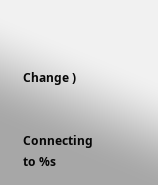Change )


Connecting to %s